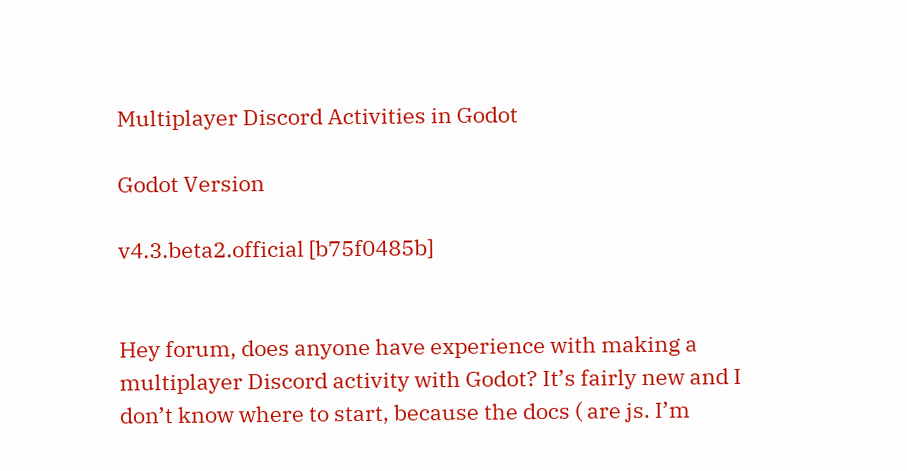Multiplayer Discord Activities in Godot

Godot Version

v4.3.beta2.official [b75f0485b]


Hey forum, does anyone have experience with making a multiplayer Discord activity with Godot? It’s fairly new and I don’t know where to start, because the docs ( are js. I’m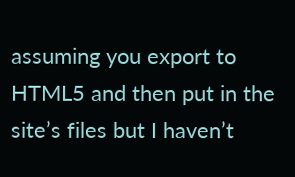assuming you export to HTML5 and then put in the site’s files but I haven’t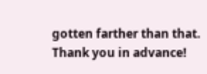gotten farther than that. Thank you in advance!